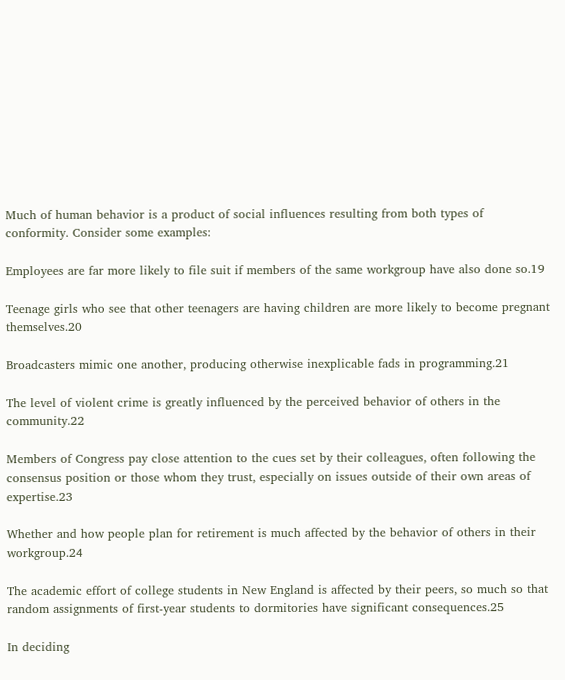Much of human behavior is a product of social influences resulting from both types of conformity. Consider some examples:

Employees are far more likely to file suit if members of the same workgroup have also done so.19

Teenage girls who see that other teenagers are having children are more likely to become pregnant themselves.20

Broadcasters mimic one another, producing otherwise inexplicable fads in programming.21

The level of violent crime is greatly influenced by the perceived behavior of others in the community.22

Members of Congress pay close attention to the cues set by their colleagues, often following the consensus position or those whom they trust, especially on issues outside of their own areas of expertise.23

Whether and how people plan for retirement is much affected by the behavior of others in their workgroup.24

The academic effort of college students in New England is affected by their peers, so much so that random assignments of first-year students to dormitories have significant consequences.25

In deciding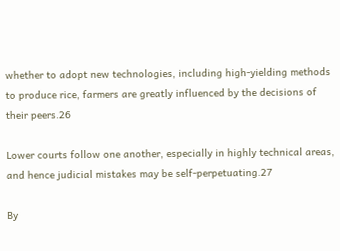whether to adopt new technologies, including high-yielding methods to produce rice, farmers are greatly influenced by the decisions of their peers.26

Lower courts follow one another, especially in highly technical areas, and hence judicial mistakes may be self-perpetuating.27

By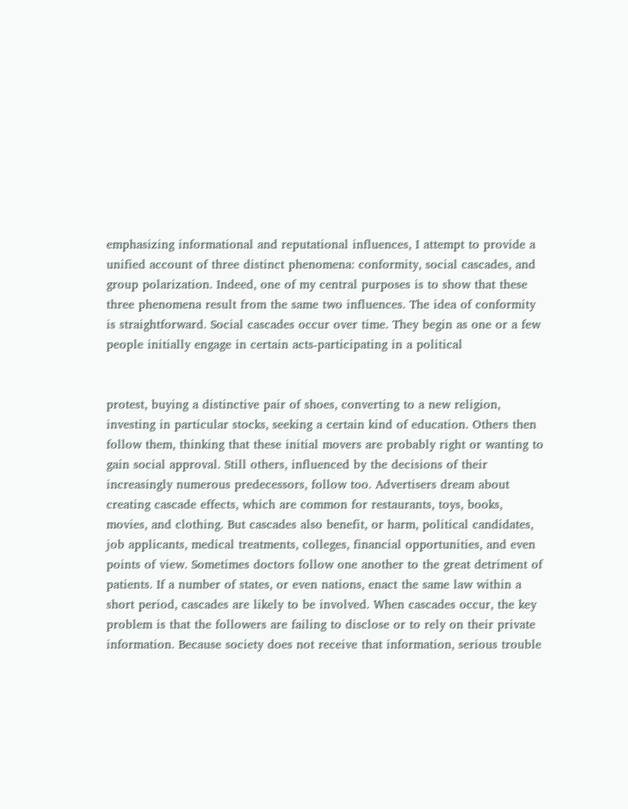emphasizing informational and reputational influences, I attempt to provide a unified account of three distinct phenomena: conformity, social cascades, and group polarization. Indeed, one of my central purposes is to show that these three phenomena result from the same two influences. The idea of conformity is straightforward. Social cascades occur over time. They begin as one or a few people initially engage in certain acts-participating in a political


protest, buying a distinctive pair of shoes, converting to a new religion, investing in particular stocks, seeking a certain kind of education. Others then follow them, thinking that these initial movers are probably right or wanting to gain social approval. Still others, influenced by the decisions of their increasingly numerous predecessors, follow too. Advertisers dream about creating cascade effects, which are common for restaurants, toys, books, movies, and clothing. But cascades also benefit, or harm, political candidates, job applicants, medical treatments, colleges, financial opportunities, and even points of view. Sometimes doctors follow one another to the great detriment of patients. If a number of states, or even nations, enact the same law within a short period, cascades are likely to be involved. When cascades occur, the key problem is that the followers are failing to disclose or to rely on their private information. Because society does not receive that information, serious trouble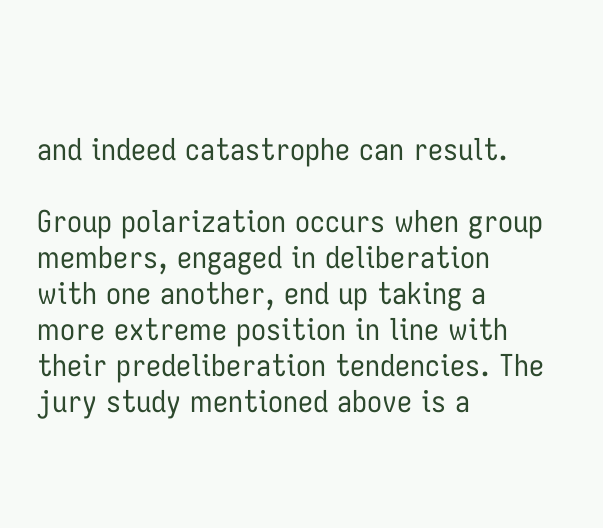and indeed catastrophe can result.

Group polarization occurs when group members, engaged in deliberation with one another, end up taking a more extreme position in line with their predeliberation tendencies. The jury study mentioned above is a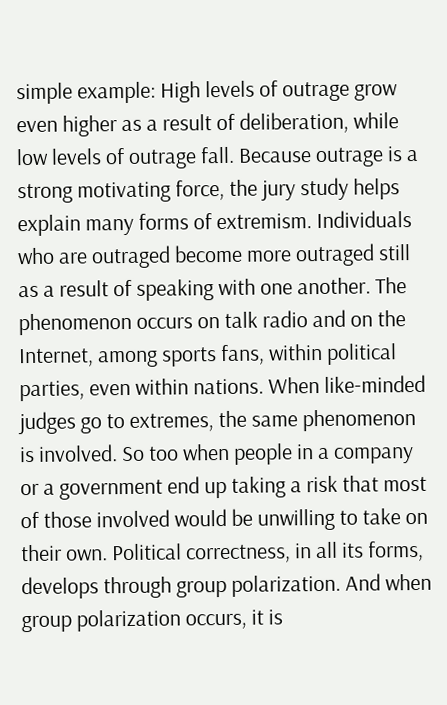simple example: High levels of outrage grow even higher as a result of deliberation, while low levels of outrage fall. Because outrage is a strong motivating force, the jury study helps explain many forms of extremism. Individuals who are outraged become more outraged still as a result of speaking with one another. The phenomenon occurs on talk radio and on the Internet, among sports fans, within political parties, even within nations. When like-minded judges go to extremes, the same phenomenon is involved. So too when people in a company or a government end up taking a risk that most of those involved would be unwilling to take on their own. Political correctness, in all its forms, develops through group polarization. And when group polarization occurs, it is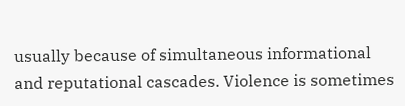usually because of simultaneous informational and reputational cascades. Violence is sometimes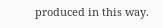produced in this way.